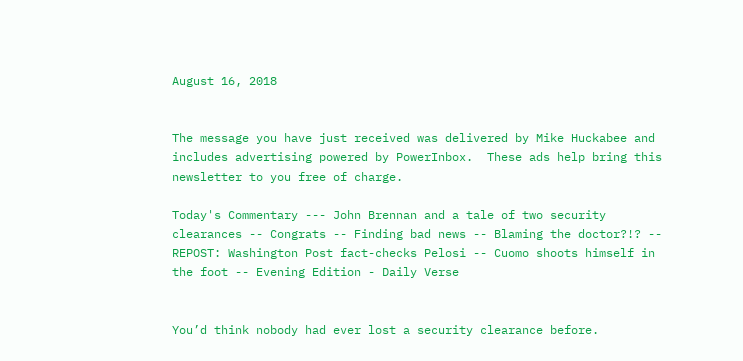August 16, 2018


The message you have just received was delivered by Mike Huckabee and includes advertising powered by PowerInbox.  These ads help bring this newsletter to you free of charge.

Today's Commentary --- John Brennan and a tale of two security clearances -- Congrats -- Finding bad news -- Blaming the doctor?!? -- REPOST: Washington Post fact-checks Pelosi -- Cuomo shoots himself in the foot -- Evening Edition - Daily Verse


You’d think nobody had ever lost a security clearance before.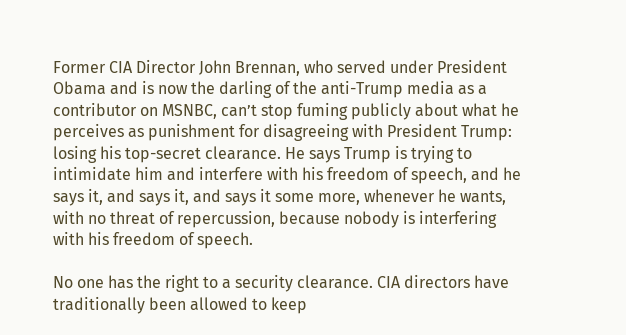Former CIA Director John Brennan, who served under President Obama and is now the darling of the anti-Trump media as a contributor on MSNBC, can’t stop fuming publicly about what he perceives as punishment for disagreeing with President Trump: losing his top-secret clearance. He says Trump is trying to intimidate him and interfere with his freedom of speech, and he says it, and says it, and says it some more, whenever he wants, with no threat of repercussion, because nobody is interfering with his freedom of speech.

No one has the right to a security clearance. CIA directors have traditionally been allowed to keep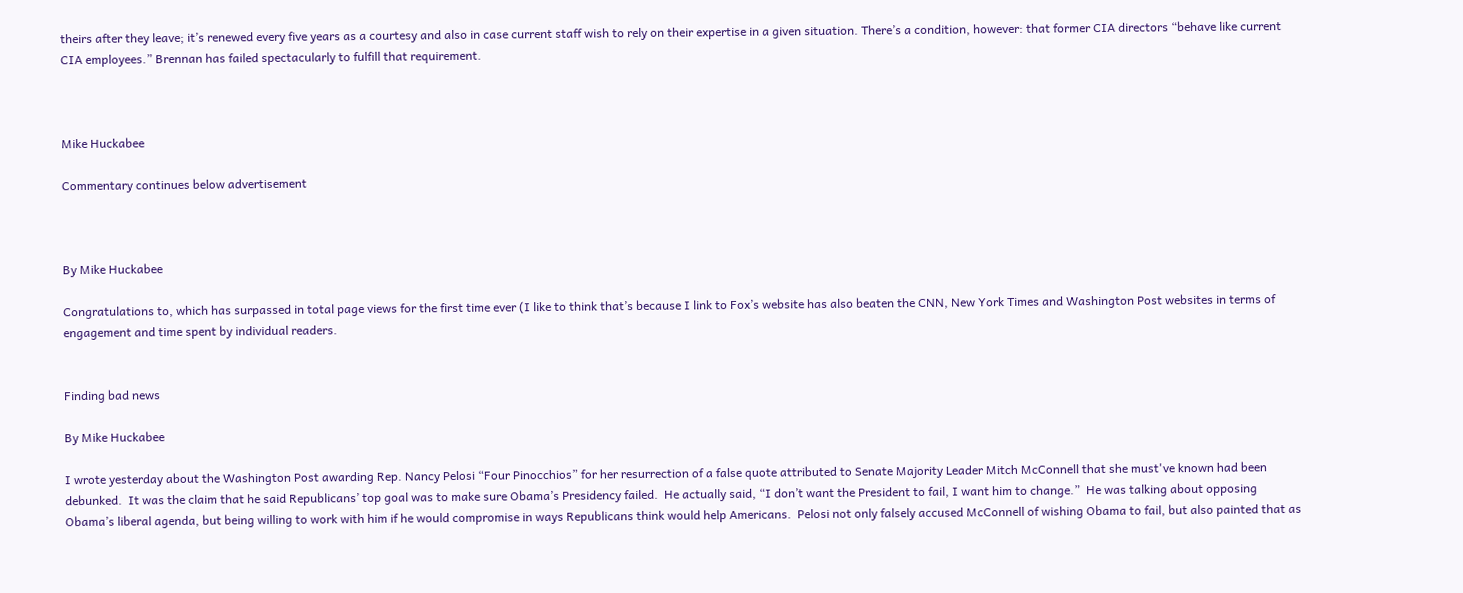theirs after they leave; it’s renewed every five years as a courtesy and also in case current staff wish to rely on their expertise in a given situation. There’s a condition, however: that former CIA directors “behave like current CIA employees.” Brennan has failed spectacularly to fulfill that requirement.



Mike Huckabee

Commentary continues below advertisement



By Mike Huckabee

Congratulations to, which has surpassed in total page views for the first time ever (I like to think that’s because I link to Fox’s website has also beaten the CNN, New York Times and Washington Post websites in terms of engagement and time spent by individual readers.


Finding bad news

By Mike Huckabee

I wrote yesterday about the Washington Post awarding Rep. Nancy Pelosi “Four Pinocchios” for her resurrection of a false quote attributed to Senate Majority Leader Mitch McConnell that she must've known had been debunked.  It was the claim that he said Republicans’ top goal was to make sure Obama’s Presidency failed.  He actually said, “I don’t want the President to fail, I want him to change.”  He was talking about opposing Obama’s liberal agenda, but being willing to work with him if he would compromise in ways Republicans think would help Americans.  Pelosi not only falsely accused McConnell of wishing Obama to fail, but also painted that as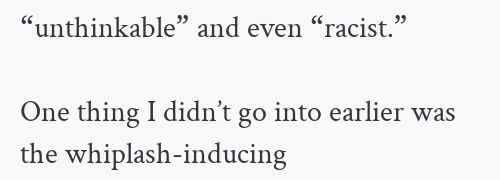“unthinkable” and even “racist.”

One thing I didn’t go into earlier was the whiplash-inducing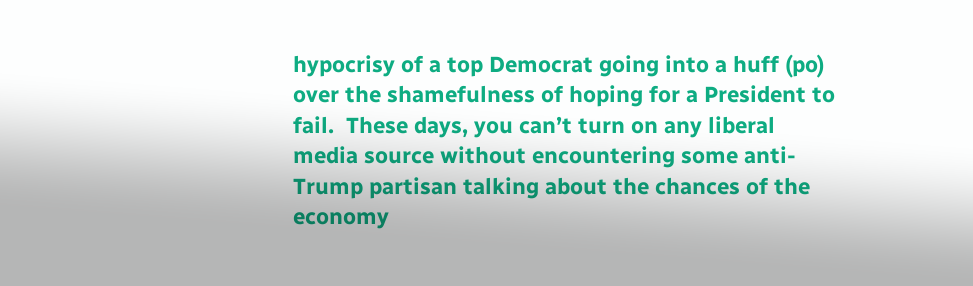hypocrisy of a top Democrat going into a huff (po) over the shamefulness of hoping for a President to fail.  These days, you can’t turn on any liberal media source without encountering some anti-Trump partisan talking about the chances of the economy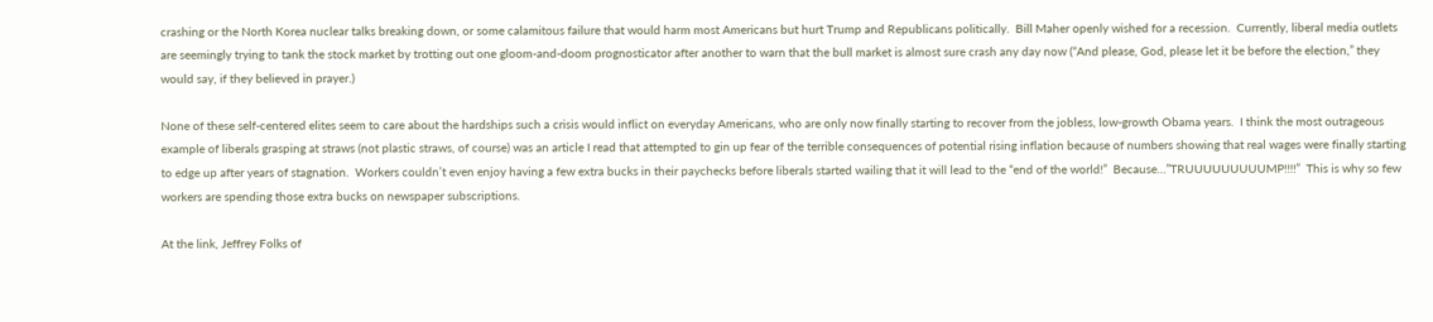crashing or the North Korea nuclear talks breaking down, or some calamitous failure that would harm most Americans but hurt Trump and Republicans politically.  Bill Maher openly wished for a recession.  Currently, liberal media outlets are seemingly trying to tank the stock market by trotting out one gloom-and-doom prognosticator after another to warn that the bull market is almost sure crash any day now (“And please, God, please let it be before the election,” they would say, if they believed in prayer.)

None of these self-centered elites seem to care about the hardships such a crisis would inflict on everyday Americans, who are only now finally starting to recover from the jobless, low-growth Obama years.  I think the most outrageous example of liberals grasping at straws (not plastic straws, of course) was an article I read that attempted to gin up fear of the terrible consequences of potential rising inflation because of numbers showing that real wages were finally starting to edge up after years of stagnation.  Workers couldn’t even enjoy having a few extra bucks in their paychecks before liberals started wailing that it will lead to the “end of the world!”  Because…”TRUUUUUUUUUMP!!!!”  This is why so few workers are spending those extra bucks on newspaper subscriptions.

At the link, Jeffrey Folks of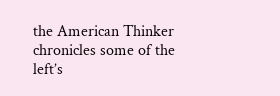the American Thinker chronicles some of the left’s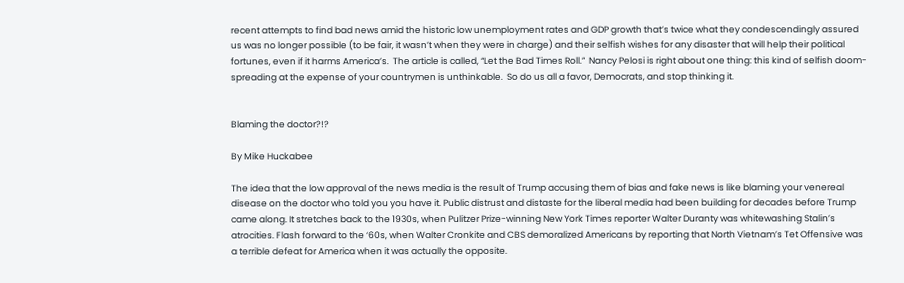recent attempts to find bad news amid the historic low unemployment rates and GDP growth that’s twice what they condescendingly assured us was no longer possible (to be fair, it wasn’t when they were in charge) and their selfish wishes for any disaster that will help their political fortunes, even if it harms America’s.  The article is called, “Let the Bad Times Roll.”  Nancy Pelosi is right about one thing: this kind of selfish doom-spreading at the expense of your countrymen is unthinkable.  So do us all a favor, Democrats, and stop thinking it.


Blaming the doctor?!?

By Mike Huckabee

The idea that the low approval of the news media is the result of Trump accusing them of bias and fake news is like blaming your venereal disease on the doctor who told you you have it. Public distrust and distaste for the liberal media had been building for decades before Trump came along. It stretches back to the 1930s, when Pulitzer Prize-winning New York Times reporter Walter Duranty was whitewashing Stalin’s atrocities. Flash forward to the ‘60s, when Walter Cronkite and CBS demoralized Americans by reporting that North Vietnam’s Tet Offensive was a terrible defeat for America when it was actually the opposite.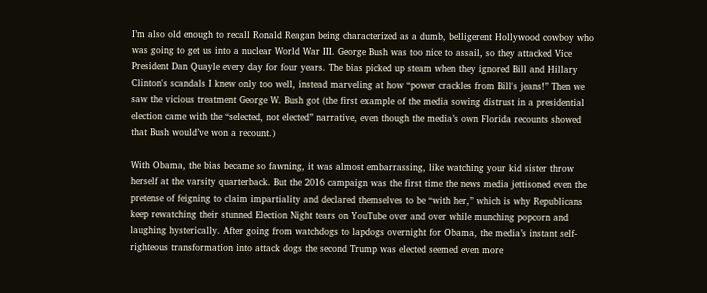I’m also old enough to recall Ronald Reagan being characterized as a dumb, belligerent Hollywood cowboy who was going to get us into a nuclear World War III. George Bush was too nice to assail, so they attacked Vice President Dan Quayle every day for four years. The bias picked up steam when they ignored Bill and Hillary Clinton's scandals I knew only too well, instead marveling at how “power crackles from Bill's jeans!” Then we saw the vicious treatment George W. Bush got (the first example of the media sowing distrust in a presidential election came with the “selected, not elected” narrative, even though the media’s own Florida recounts showed that Bush would’ve won a recount.)

With Obama, the bias became so fawning, it was almost embarrassing, like watching your kid sister throw herself at the varsity quarterback. But the 2016 campaign was the first time the news media jettisoned even the pretense of feigning to claim impartiality and declared themselves to be “with her,” which is why Republicans keep rewatching their stunned Election Night tears on YouTube over and over while munching popcorn and laughing hysterically. After going from watchdogs to lapdogs overnight for Obama, the media’s instant self-righteous transformation into attack dogs the second Trump was elected seemed even more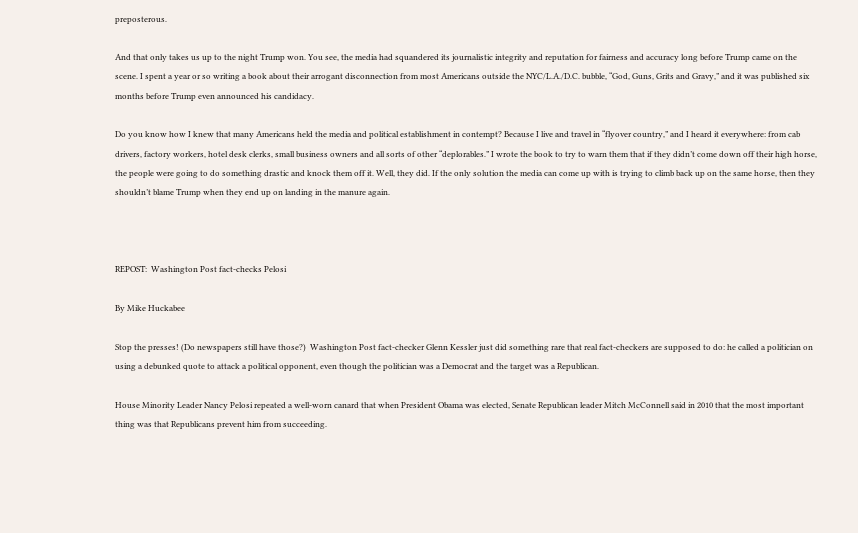preposterous.

And that only takes us up to the night Trump won. You see, the media had squandered its journalistic integrity and reputation for fairness and accuracy long before Trump came on the scene. I spent a year or so writing a book about their arrogant disconnection from most Americans outside the NYC/L.A./D.C. bubble, “God, Guns, Grits and Gravy,” and it was published six months before Trump even announced his candidacy.

Do you know how I knew that many Americans held the media and political establishment in contempt? Because I live and travel in “flyover country,” and I heard it everywhere: from cab drivers, factory workers, hotel desk clerks, small business owners and all sorts of other “deplorables.” I wrote the book to try to warn them that if they didn’t come down off their high horse, the people were going to do something drastic and knock them off it. Well, they did. If the only solution the media can come up with is trying to climb back up on the same horse, then they shouldn’t blame Trump when they end up on landing in the manure again.



REPOST:  Washington Post fact-checks Pelosi

By Mike Huckabee

Stop the presses! (Do newspapers still have those?)  Washington Post fact-checker Glenn Kessler just did something rare that real fact-checkers are supposed to do: he called a politician on using a debunked quote to attack a political opponent, even though the politician was a Democrat and the target was a Republican.

House Minority Leader Nancy Pelosi repeated a well-worn canard that when President Obama was elected, Senate Republican leader Mitch McConnell said in 2010 that the most important thing was that Republicans prevent him from succeeding.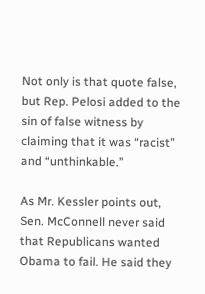Not only is that quote false, but Rep. Pelosi added to the sin of false witness by claiming that it was “racist” and “unthinkable.”

As Mr. Kessler points out, Sen. McConnell never said that Republicans wanted Obama to fail. He said they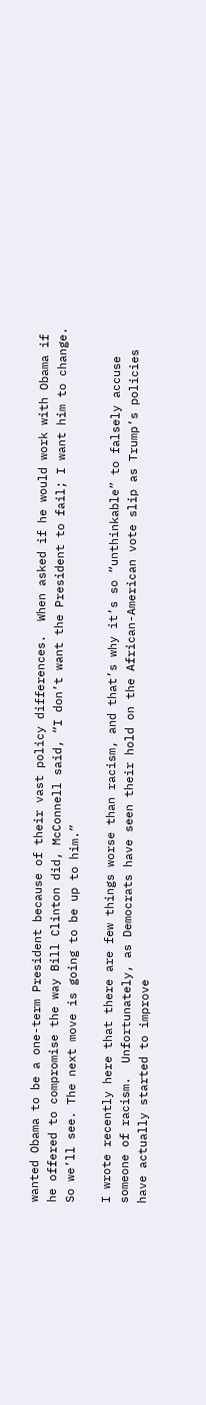wanted Obama to be a one-term President because of their vast policy differences.  When asked if he would work with Obama if he offered to compromise the way Bill Clinton did, McConnell said, “I don’t want the President to fail; I want him to change. So we’ll see. The next move is going to be up to him.”

I wrote recently here that there are few things worse than racism, and that’s why it’s so “unthinkable” to falsely accuse someone of racism.  Unfortunately, as Democrats have seen their hold on the African-American vote slip as Trump’s policies have actually started to improve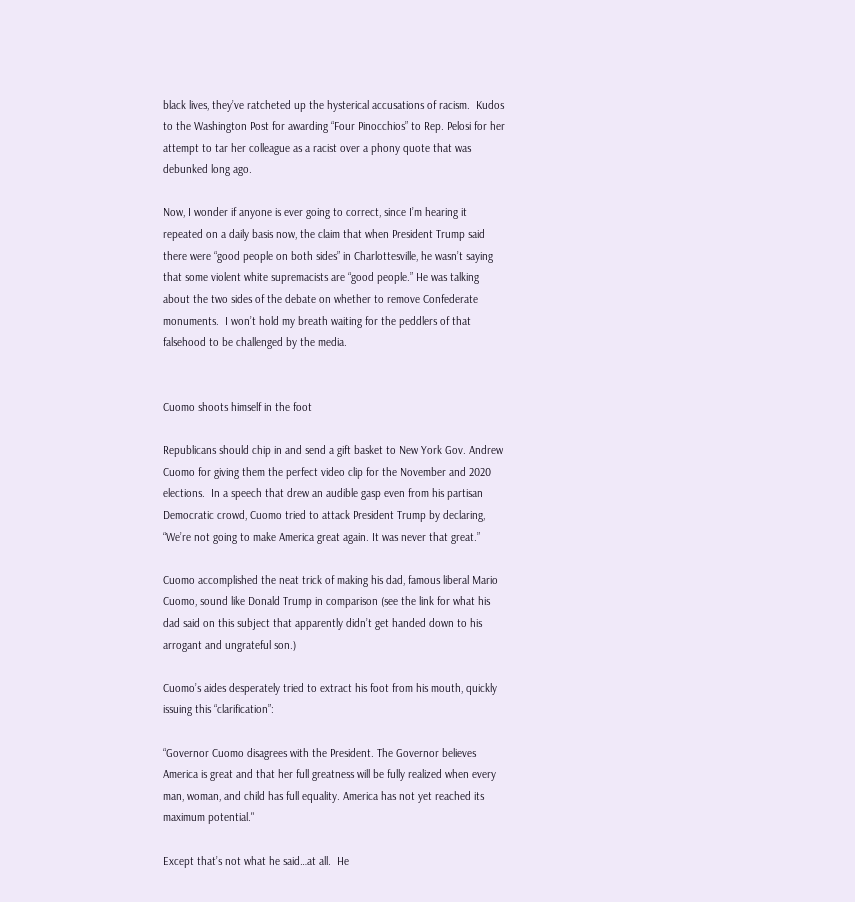black lives, they’ve ratcheted up the hysterical accusations of racism.  Kudos to the Washington Post for awarding “Four Pinocchios” to Rep. Pelosi for her attempt to tar her colleague as a racist over a phony quote that was debunked long ago.

Now, I wonder if anyone is ever going to correct, since I’m hearing it repeated on a daily basis now, the claim that when President Trump said there were “good people on both sides” in Charlottesville, he wasn’t saying that some violent white supremacists are “good people.” He was talking about the two sides of the debate on whether to remove Confederate monuments.  I won’t hold my breath waiting for the peddlers of that falsehood to be challenged by the media.


Cuomo shoots himself in the foot

Republicans should chip in and send a gift basket to New York Gov. Andrew Cuomo for giving them the perfect video clip for the November and 2020 elections.  In a speech that drew an audible gasp even from his partisan Democratic crowd, Cuomo tried to attack President Trump by declaring, “We’re not going to make America great again. It was never that great.”

Cuomo accomplished the neat trick of making his dad, famous liberal Mario Cuomo, sound like Donald Trump in comparison (see the link for what his dad said on this subject that apparently didn’t get handed down to his arrogant and ungrateful son.)

Cuomo’s aides desperately tried to extract his foot from his mouth, quickly issuing this “clarification”:

“Governor Cuomo disagrees with the President. The Governor believes America is great and that her full greatness will be fully realized when every man, woman, and child has full equality. America has not yet reached its maximum potential."

Except that’s not what he said…at all.  He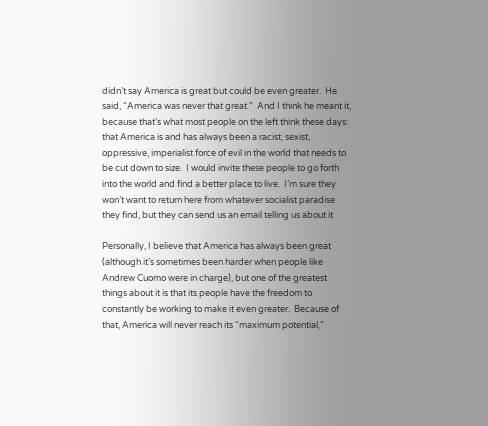didn’t say America is great but could be even greater.  He said, “America was never that great.”  And I think he meant it, because that’s what most people on the left think these days: that America is and has always been a racist, sexist, oppressive, imperialist force of evil in the world that needs to be cut down to size.  I would invite these people to go forth into the world and find a better place to live.  I’m sure they won’t want to return here from whatever socialist paradise they find, but they can send us an email telling us about it

Personally, I believe that America has always been great (although it’s sometimes been harder when people like Andrew Cuomo were in charge), but one of the greatest things about it is that its people have the freedom to constantly be working to make it even greater.  Because of that, America will never reach its “maximum potential,”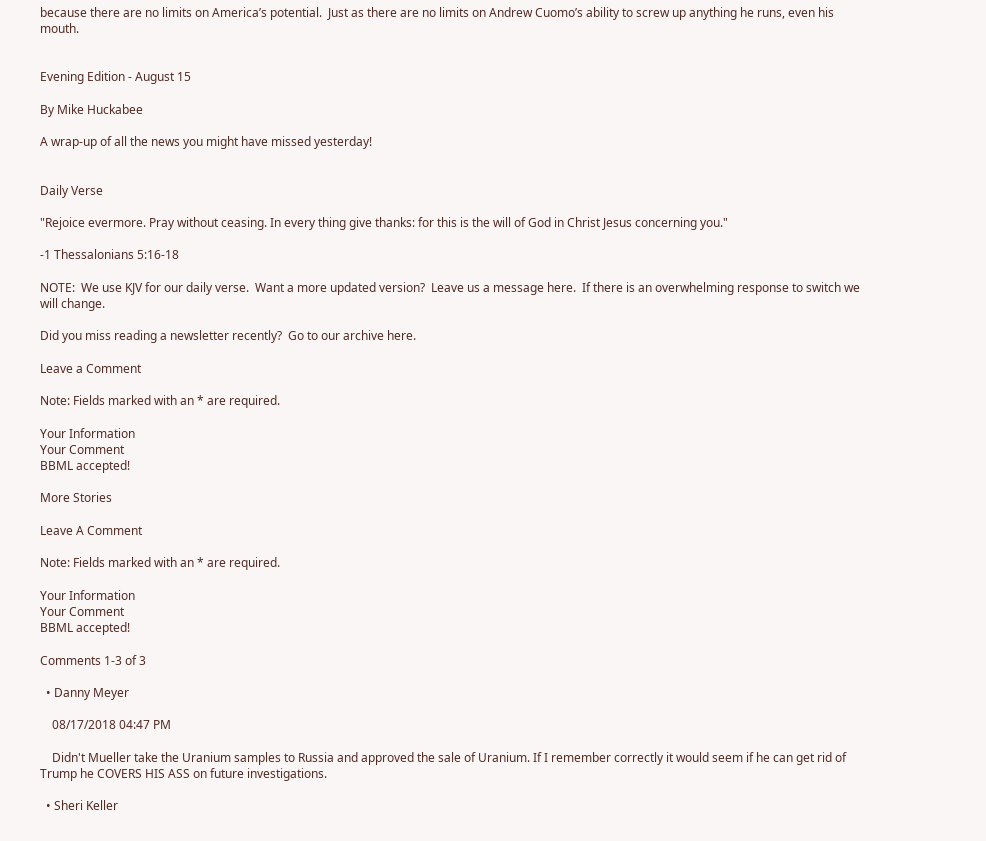because there are no limits on America’s potential.  Just as there are no limits on Andrew Cuomo’s ability to screw up anything he runs, even his mouth.


Evening Edition - August 15

By Mike Huckabee

A wrap-up of all the news you might have missed yesterday!


Daily Verse

"Rejoice evermore. Pray without ceasing. In every thing give thanks: for this is the will of God in Christ Jesus concerning you."

-1 Thessalonians 5:16-18

NOTE:  We use KJV for our daily verse.  Want a more updated version?  Leave us a message here.  If there is an overwhelming response to switch we will change.

Did you miss reading a newsletter recently?  Go to our archive here.

Leave a Comment

Note: Fields marked with an * are required.

Your Information
Your Comment
BBML accepted!

More Stories

Leave A Comment

Note: Fields marked with an * are required.

Your Information
Your Comment
BBML accepted!

Comments 1-3 of 3

  • Danny Meyer

    08/17/2018 04:47 PM

    Didn't Mueller take the Uranium samples to Russia and approved the sale of Uranium. If I remember correctly it would seem if he can get rid of Trump he COVERS HIS ASS on future investigations.

  • Sheri Keller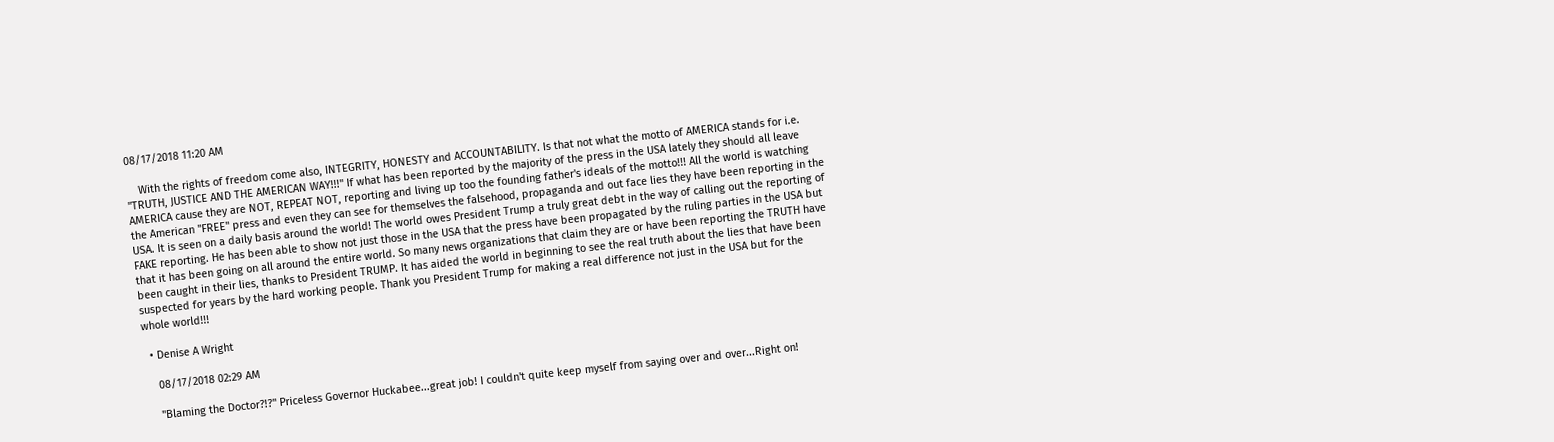08/17/2018 11:20 AM

    With the rights of freedom come also, INTEGRITY, HONESTY and ACCOUNTABILITY. Is that not what the motto of AMERICA stands for i.e. "TRUTH, JUSTICE AND THE AMERICAN WAY!!!" If what has been reported by the majority of the press in the USA lately they should all leave AMERICA cause they are NOT, REPEAT NOT, reporting and living up too the founding father's ideals of the motto!!! All the world is watching the American "FREE" press and even they can see for themselves the falsehood, propaganda and out face lies they have been reporting in the USA. It is seen on a daily basis around the world! The world owes President Trump a truly great debt in the way of calling out the reporting of FAKE reporting. He has been able to show not just those in the USA that the press have been propagated by the ruling parties in the USA but that it has been going on all around the entire world. So many news organizations that claim they are or have been reporting the TRUTH have been caught in their lies, thanks to President TRUMP. It has aided the world in beginning to see the real truth about the lies that have been suspected for years by the hard working people. Thank you President Trump for making a real difference not just in the USA but for the whole world!!!

  • Denise A Wright

    08/17/2018 02:29 AM

    "Blaming the Doctor?!?" Priceless Governor Huckabee...great job! I couldn't quite keep myself from saying over and over...Right on!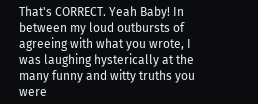That's CORRECT. Yeah Baby! In between my loud outbursts of agreeing with what you wrote, I was laughing hysterically at the many funny and witty truths you were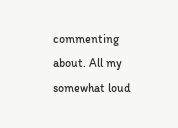commenting about. All my somewhat loud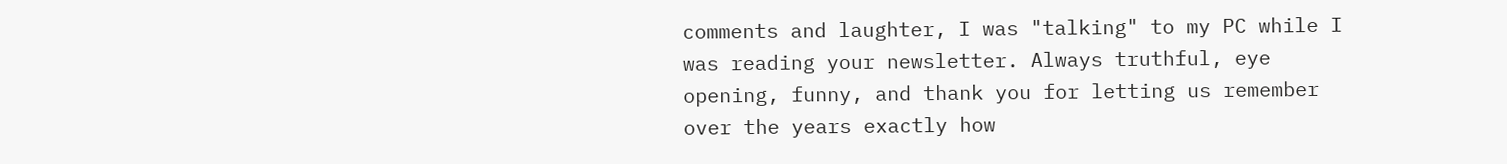comments and laughter, I was "talking" to my PC while I was reading your newsletter. Always truthful, eye opening, funny, and thank you for letting us remember over the years exactly how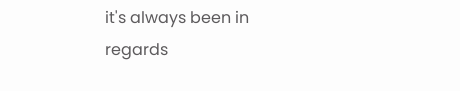it's always been in regards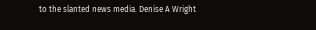to the slanted news media. Denise A Wright